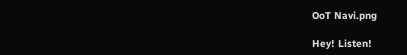OoT Navi.png

Hey! Listen!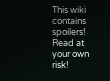This wiki contains spoilers! Read at your own risk!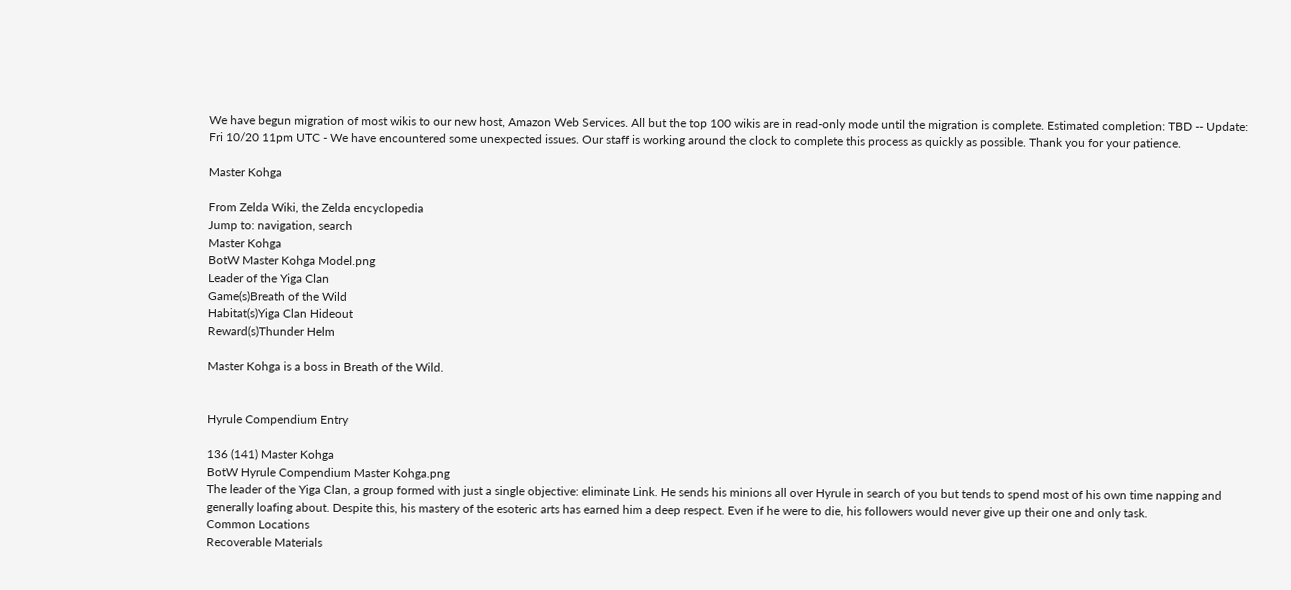We have begun migration of most wikis to our new host, Amazon Web Services. All but the top 100 wikis are in read-only mode until the migration is complete. Estimated completion: TBD -- Update: Fri 10/20 11pm UTC - We have encountered some unexpected issues. Our staff is working around the clock to complete this process as quickly as possible. Thank you for your patience.

Master Kohga

From Zelda Wiki, the Zelda encyclopedia
Jump to: navigation, search
Master Kohga
BotW Master Kohga Model.png
Leader of the Yiga Clan
Game(s)Breath of the Wild
Habitat(s)Yiga Clan Hideout
Reward(s)Thunder Helm

Master Kohga is a boss in Breath of the Wild.


Hyrule Compendium Entry

136 (141) Master Kohga
BotW Hyrule Compendium Master Kohga.png
The leader of the Yiga Clan, a group formed with just a single objective: eliminate Link. He sends his minions all over Hyrule in search of you but tends to spend most of his own time napping and generally loafing about. Despite this, his mastery of the esoteric arts has earned him a deep respect. Even if he were to die, his followers would never give up their one and only task.
Common Locations
Recoverable Materials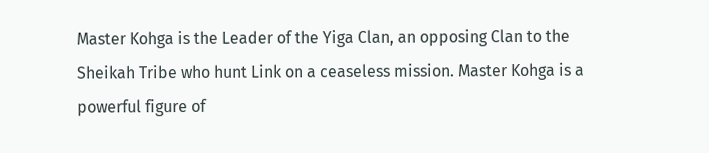Master Kohga is the Leader of the Yiga Clan, an opposing Clan to the Sheikah Tribe who hunt Link on a ceaseless mission. Master Kohga is a powerful figure of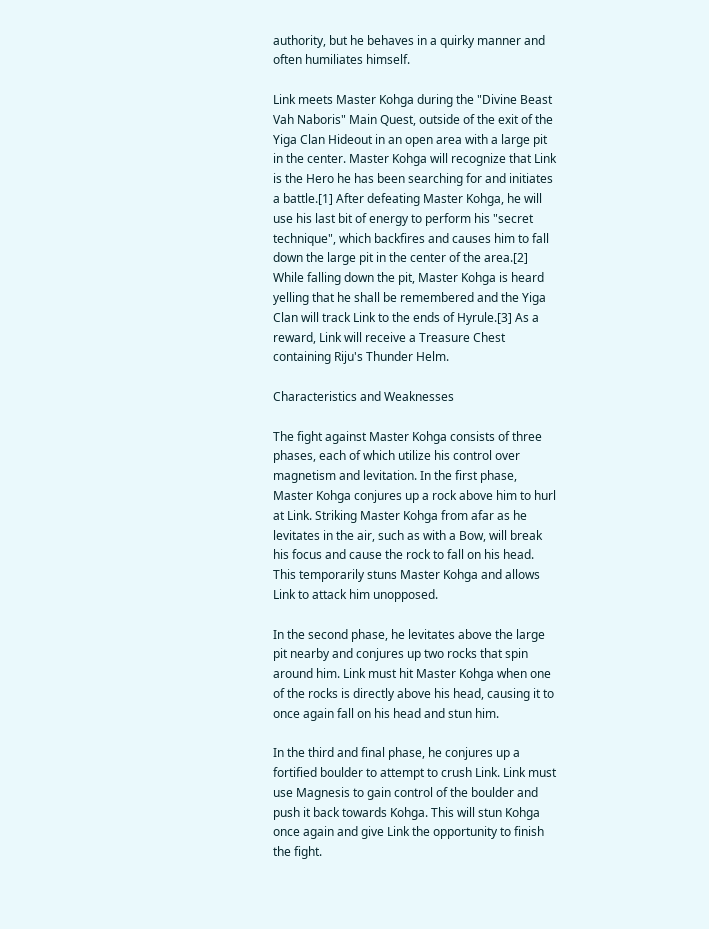authority, but he behaves in a quirky manner and often humiliates himself.

Link meets Master Kohga during the "Divine Beast Vah Naboris" Main Quest, outside of the exit of the Yiga Clan Hideout in an open area with a large pit in the center. Master Kohga will recognize that Link is the Hero he has been searching for and initiates a battle.[1] After defeating Master Kohga, he will use his last bit of energy to perform his "secret technique", which backfires and causes him to fall down the large pit in the center of the area.[2] While falling down the pit, Master Kohga is heard yelling that he shall be remembered and the Yiga Clan will track Link to the ends of Hyrule.[3] As a reward, Link will receive a Treasure Chest containing Riju's Thunder Helm.

Characteristics and Weaknesses

The fight against Master Kohga consists of three phases, each of which utilize his control over magnetism and levitation. In the first phase, Master Kohga conjures up a rock above him to hurl at Link. Striking Master Kohga from afar as he levitates in the air, such as with a Bow, will break his focus and cause the rock to fall on his head. This temporarily stuns Master Kohga and allows Link to attack him unopposed.

In the second phase, he levitates above the large pit nearby and conjures up two rocks that spin around him. Link must hit Master Kohga when one of the rocks is directly above his head, causing it to once again fall on his head and stun him.

In the third and final phase, he conjures up a fortified boulder to attempt to crush Link. Link must use Magnesis to gain control of the boulder and push it back towards Kohga. This will stun Kohga once again and give Link the opportunity to finish the fight.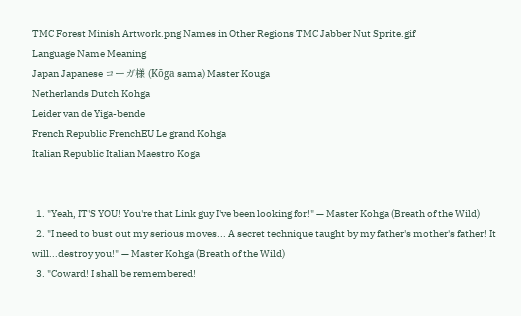TMC Forest Minish Artwork.png Names in Other Regions TMC Jabber Nut Sprite.gif
Language Name Meaning
Japan Japanese コーガ様 (Kōga sama) Master Kouga
Netherlands Dutch Kohga
Leider van de Yiga-bende
French Republic FrenchEU Le grand Kohga
Italian Republic Italian Maestro Koga


  1. "Yeah, IT'S YOU! You're that Link guy I've been looking for!" — Master Kohga (Breath of the Wild)
  2. "I need to bust out my serious moves... A secret technique taught by my father's mother's father! It will...destroy you!" — Master Kohga (Breath of the Wild)
  3. "Coward! I shall be remembered!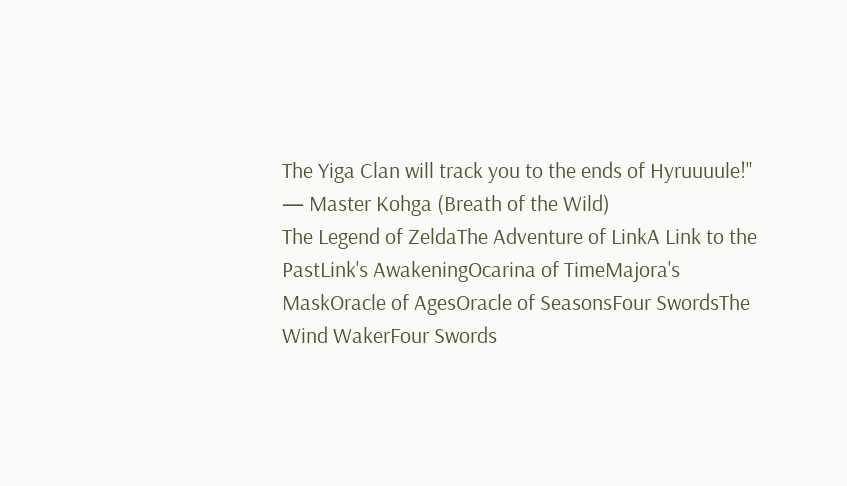The Yiga Clan will track you to the ends of Hyruuuule!" — Master Kohga (Breath of the Wild)
The Legend of ZeldaThe Adventure of LinkA Link to the PastLink's AwakeningOcarina of TimeMajora's MaskOracle of AgesOracle of SeasonsFour SwordsThe Wind WakerFour Swords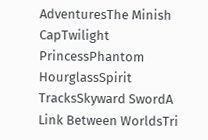AdventuresThe Minish CapTwilight PrincessPhantom HourglassSpirit TracksSkyward SwordA Link Between WorldsTri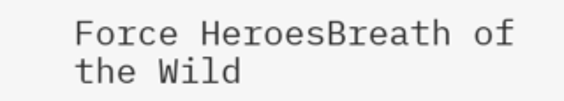Force HeroesBreath of the Wild